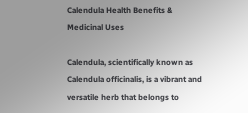Calendula Health Benefits & Medicinal Uses

Calendula, scientifically known as Calendula officinalis, is a vibrant and versatile herb that belongs to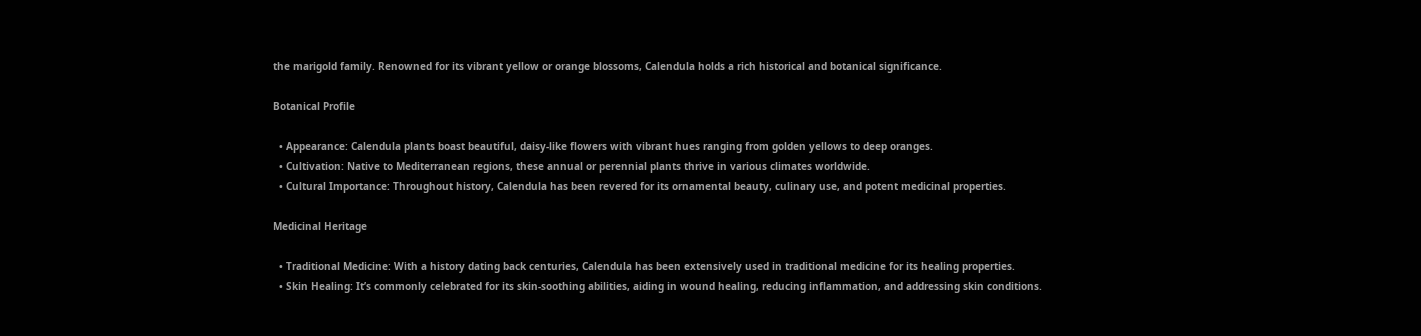the marigold family. Renowned for its vibrant yellow or orange blossoms, Calendula holds a rich historical and botanical significance.

Botanical Profile

  • Appearance: Calendula plants boast beautiful, daisy-like flowers with vibrant hues ranging from golden yellows to deep oranges.
  • Cultivation: Native to Mediterranean regions, these annual or perennial plants thrive in various climates worldwide.
  • Cultural Importance: Throughout history, Calendula has been revered for its ornamental beauty, culinary use, and potent medicinal properties.

Medicinal Heritage

  • Traditional Medicine: With a history dating back centuries, Calendula has been extensively used in traditional medicine for its healing properties.
  • Skin Healing: It’s commonly celebrated for its skin-soothing abilities, aiding in wound healing, reducing inflammation, and addressing skin conditions.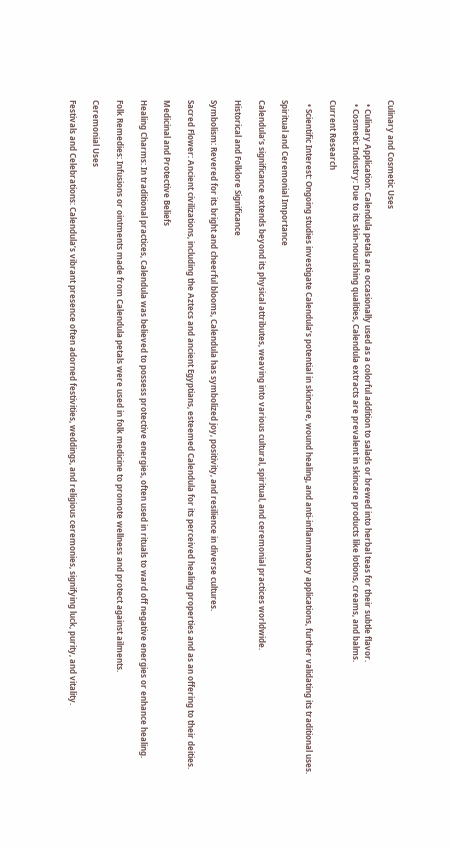Culinary and Cosmetic Uses

  • Culinary Application: Calendula petals are occasionally used as a colorful addition to salads or brewed into herbal teas for their subtle flavor.
  • Cosmetic Industry: Due to its skin-nourishing qualities, Calendula extracts are prevalent in skincare products like lotions, creams, and balms.

Current Research

  • Scientific Interest: Ongoing studies investigate Calendula’s potential in skincare, wound healing, and anti-inflammatory applications, further validating its traditional uses.

Spiritual and Ceremonial Importance

Calendula’s significance extends beyond its physical attributes, weaving into various cultural, spiritual, and ceremonial practices worldwide.

Historical and Folklore Significance

Symbolism: Revered for its bright and cheerful blooms, Calendula has symbolized joy, positivity, and resilience in diverse cultures.

Sacred Flower: Ancient civilizations, including the Aztecs and ancient Egyptians, esteemed Calendula for its perceived healing properties and as an offering to their deities.

Medicinal and Protective Beliefs

Healing Charms: In traditional practices, Calendula was believed to possess protective energies, often used in rituals to ward off negative energies or enhance healing.

Folk Remedies: Infusions or ointments made from Calendula petals were used in folk medicine to promote wellness and protect against ailments.

Ceremonial Uses

Festivals and Celebrations: Calendula’s vibrant presence often adorned festivities, weddings, and religious ceremonies, signifying luck, purity, and vitality.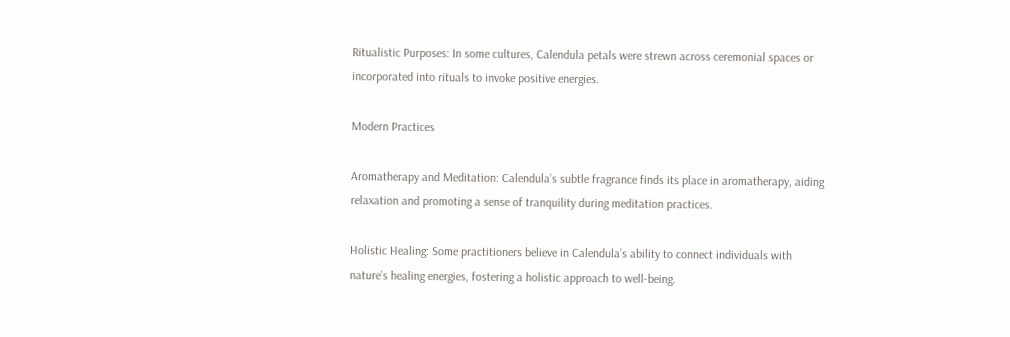Ritualistic Purposes: In some cultures, Calendula petals were strewn across ceremonial spaces or incorporated into rituals to invoke positive energies.

Modern Practices

Aromatherapy and Meditation: Calendula’s subtle fragrance finds its place in aromatherapy, aiding relaxation and promoting a sense of tranquility during meditation practices.

Holistic Healing: Some practitioners believe in Calendula’s ability to connect individuals with nature’s healing energies, fostering a holistic approach to well-being.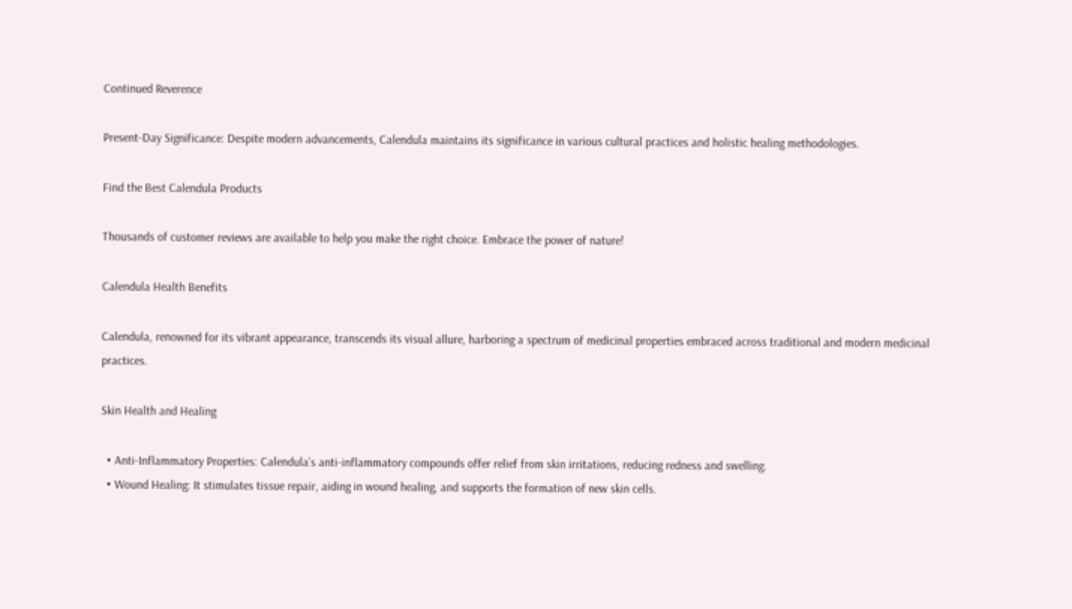Continued Reverence

Present-Day Significance: Despite modern advancements, Calendula maintains its significance in various cultural practices and holistic healing methodologies.

Find the Best Calendula Products

Thousands of customer reviews are available to help you make the right choice. Embrace the power of nature!

Calendula Health Benefits

Calendula, renowned for its vibrant appearance, transcends its visual allure, harboring a spectrum of medicinal properties embraced across traditional and modern medicinal practices.

Skin Health and Healing

  • Anti-Inflammatory Properties: Calendula’s anti-inflammatory compounds offer relief from skin irritations, reducing redness and swelling.
  • Wound Healing: It stimulates tissue repair, aiding in wound healing, and supports the formation of new skin cells.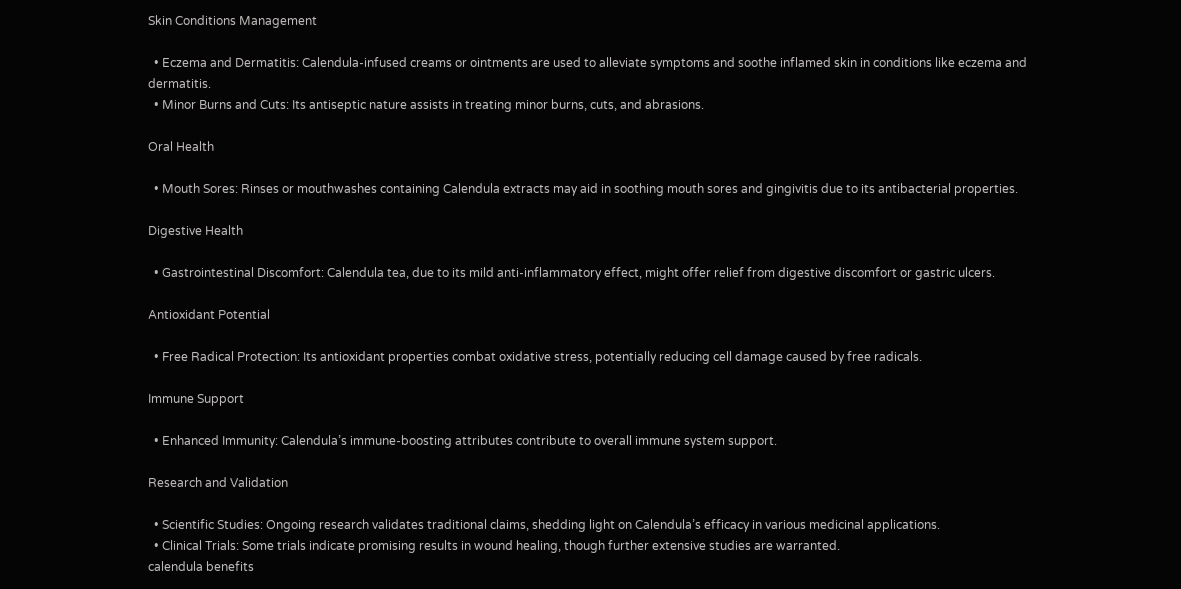Skin Conditions Management

  • Eczema and Dermatitis: Calendula-infused creams or ointments are used to alleviate symptoms and soothe inflamed skin in conditions like eczema and dermatitis.
  • Minor Burns and Cuts: Its antiseptic nature assists in treating minor burns, cuts, and abrasions.

Oral Health

  • Mouth Sores: Rinses or mouthwashes containing Calendula extracts may aid in soothing mouth sores and gingivitis due to its antibacterial properties.

Digestive Health

  • Gastrointestinal Discomfort: Calendula tea, due to its mild anti-inflammatory effect, might offer relief from digestive discomfort or gastric ulcers.

Antioxidant Potential

  • Free Radical Protection: Its antioxidant properties combat oxidative stress, potentially reducing cell damage caused by free radicals.

Immune Support

  • Enhanced Immunity: Calendula’s immune-boosting attributes contribute to overall immune system support.

Research and Validation

  • Scientific Studies: Ongoing research validates traditional claims, shedding light on Calendula’s efficacy in various medicinal applications.
  • Clinical Trials: Some trials indicate promising results in wound healing, though further extensive studies are warranted.
calendula benefits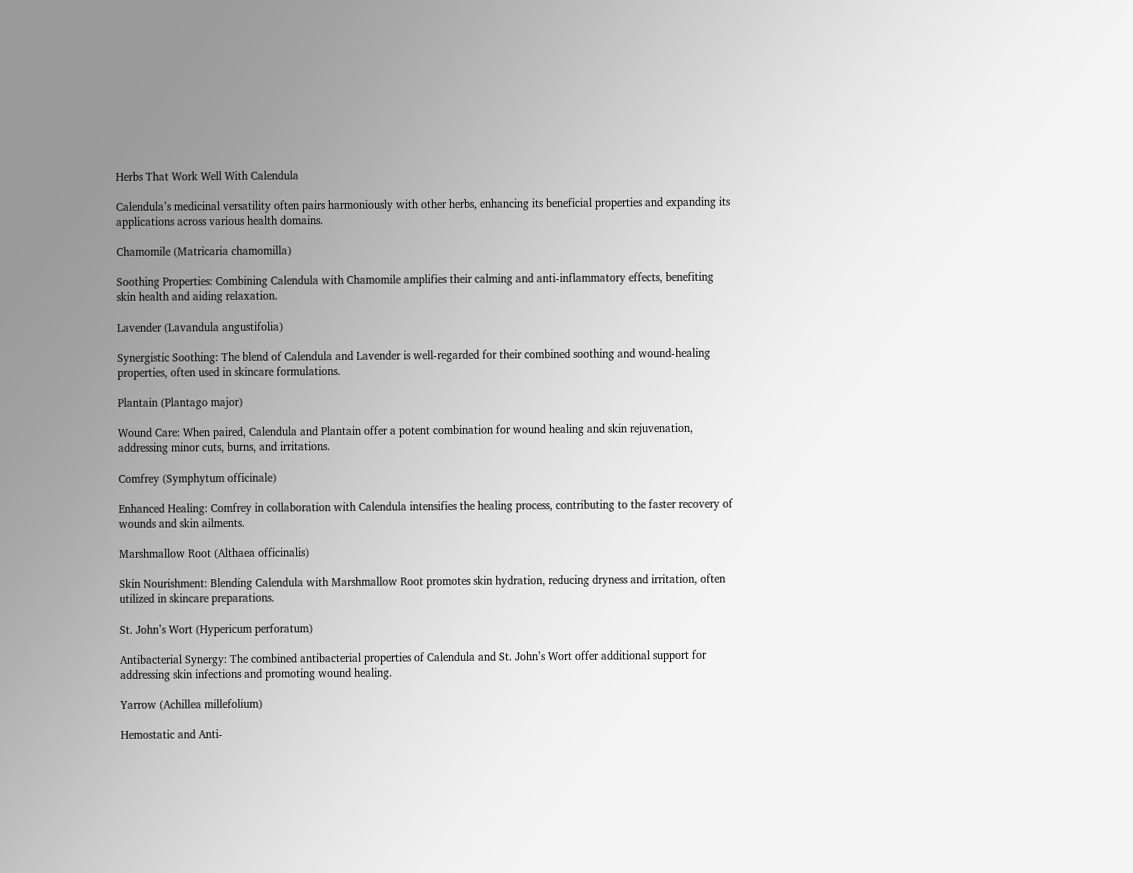Herbs That Work Well With Calendula

Calendula’s medicinal versatility often pairs harmoniously with other herbs, enhancing its beneficial properties and expanding its applications across various health domains.

Chamomile (Matricaria chamomilla)

Soothing Properties: Combining Calendula with Chamomile amplifies their calming and anti-inflammatory effects, benefiting skin health and aiding relaxation.

Lavender (Lavandula angustifolia)

Synergistic Soothing: The blend of Calendula and Lavender is well-regarded for their combined soothing and wound-healing properties, often used in skincare formulations.

Plantain (Plantago major)

Wound Care: When paired, Calendula and Plantain offer a potent combination for wound healing and skin rejuvenation, addressing minor cuts, burns, and irritations.

Comfrey (Symphytum officinale)

Enhanced Healing: Comfrey in collaboration with Calendula intensifies the healing process, contributing to the faster recovery of wounds and skin ailments.

Marshmallow Root (Althaea officinalis)

Skin Nourishment: Blending Calendula with Marshmallow Root promotes skin hydration, reducing dryness and irritation, often utilized in skincare preparations.

St. John’s Wort (Hypericum perforatum)

Antibacterial Synergy: The combined antibacterial properties of Calendula and St. John’s Wort offer additional support for addressing skin infections and promoting wound healing.

Yarrow (Achillea millefolium)

Hemostatic and Anti-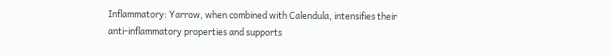Inflammatory: Yarrow, when combined with Calendula, intensifies their anti-inflammatory properties and supports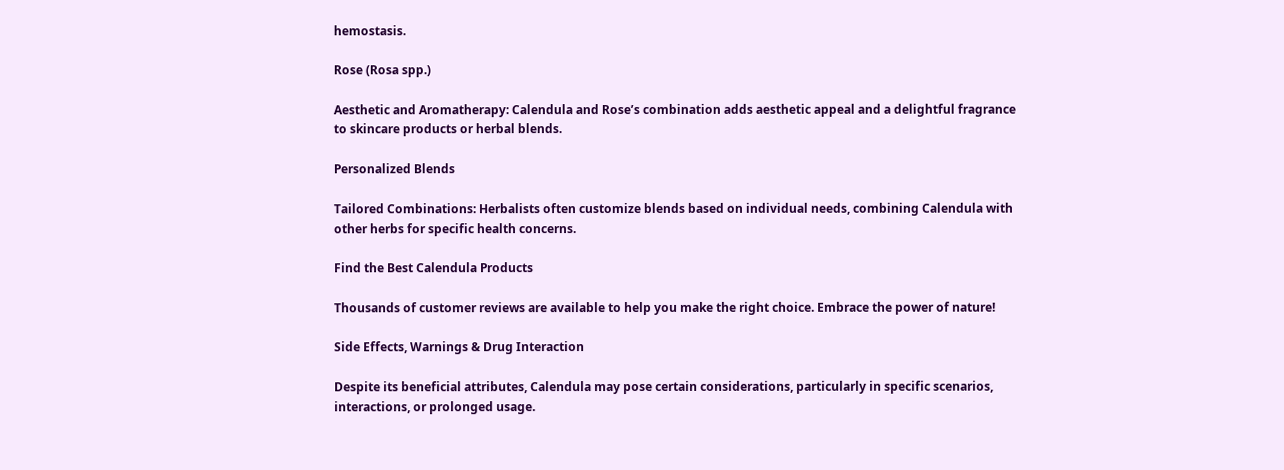hemostasis.

Rose (Rosa spp.)

Aesthetic and Aromatherapy: Calendula and Rose’s combination adds aesthetic appeal and a delightful fragrance to skincare products or herbal blends.

Personalized Blends

Tailored Combinations: Herbalists often customize blends based on individual needs, combining Calendula with other herbs for specific health concerns.

Find the Best Calendula Products

Thousands of customer reviews are available to help you make the right choice. Embrace the power of nature!

Side Effects, Warnings & Drug Interaction

Despite its beneficial attributes, Calendula may pose certain considerations, particularly in specific scenarios, interactions, or prolonged usage.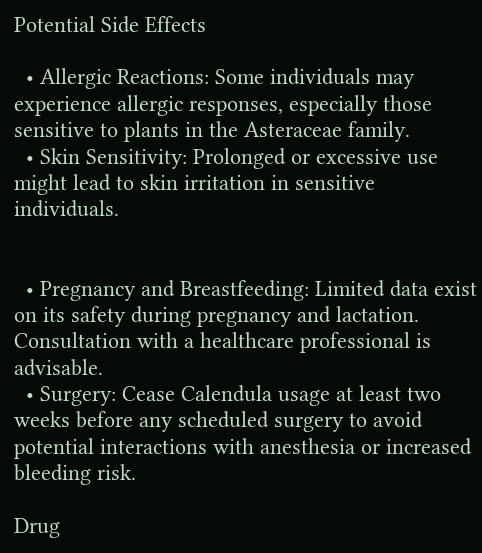Potential Side Effects

  • Allergic Reactions: Some individuals may experience allergic responses, especially those sensitive to plants in the Asteraceae family.
  • Skin Sensitivity: Prolonged or excessive use might lead to skin irritation in sensitive individuals.


  • Pregnancy and Breastfeeding: Limited data exist on its safety during pregnancy and lactation. Consultation with a healthcare professional is advisable.
  • Surgery: Cease Calendula usage at least two weeks before any scheduled surgery to avoid potential interactions with anesthesia or increased bleeding risk.

Drug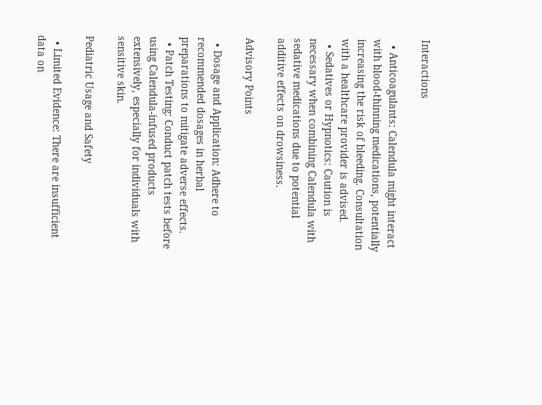Interactions

  • Anticoagulants: Calendula might interact with blood-thinning medications, potentially increasing the risk of bleeding. Consultation with a healthcare provider is advised.
  • Sedatives or Hypnotics: Caution is necessary when combining Calendula with sedative medications due to potential additive effects on drowsiness.

Advisory Points

  • Dosage and Application: Adhere to recommended dosages in herbal preparations to mitigate adverse effects.
  • Patch Testing: Conduct patch tests before using Calendula-infused products extensively, especially for individuals with sensitive skin.

Pediatric Usage and Safety

  • Limited Evidence: There are insufficient data on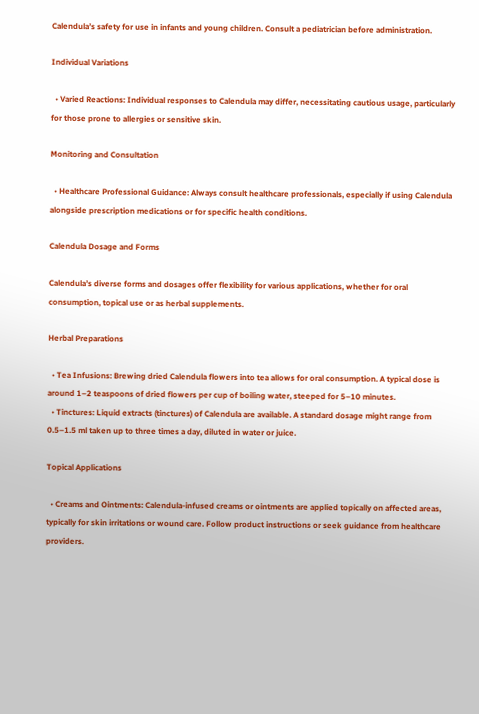Calendula’s safety for use in infants and young children. Consult a pediatrician before administration.

Individual Variations

  • Varied Reactions: Individual responses to Calendula may differ, necessitating cautious usage, particularly for those prone to allergies or sensitive skin.

Monitoring and Consultation

  • Healthcare Professional Guidance: Always consult healthcare professionals, especially if using Calendula alongside prescription medications or for specific health conditions.

Calendula Dosage and Forms

Calendula’s diverse forms and dosages offer flexibility for various applications, whether for oral consumption, topical use or as herbal supplements.

Herbal Preparations

  • Tea Infusions: Brewing dried Calendula flowers into tea allows for oral consumption. A typical dose is around 1–2 teaspoons of dried flowers per cup of boiling water, steeped for 5–10 minutes.
  • Tinctures: Liquid extracts (tinctures) of Calendula are available. A standard dosage might range from 0.5–1.5 ml taken up to three times a day, diluted in water or juice.

Topical Applications

  • Creams and Ointments: Calendula-infused creams or ointments are applied topically on affected areas, typically for skin irritations or wound care. Follow product instructions or seek guidance from healthcare providers.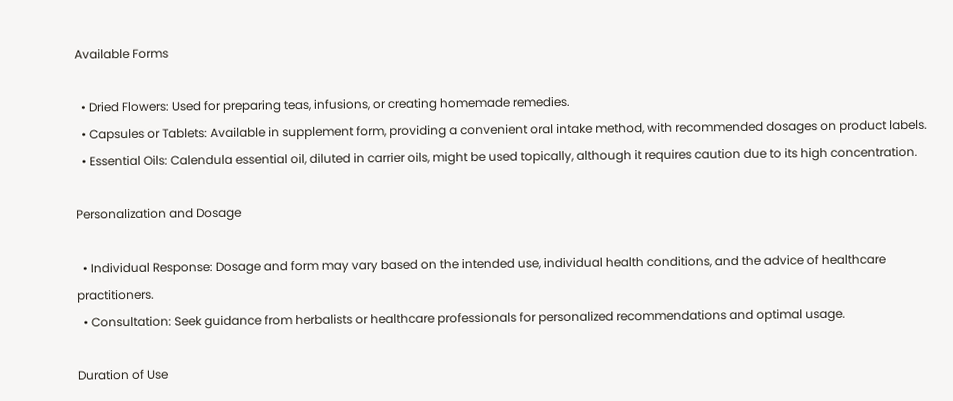Available Forms

  • Dried Flowers: Used for preparing teas, infusions, or creating homemade remedies.
  • Capsules or Tablets: Available in supplement form, providing a convenient oral intake method, with recommended dosages on product labels.
  • Essential Oils: Calendula essential oil, diluted in carrier oils, might be used topically, although it requires caution due to its high concentration.

Personalization and Dosage

  • Individual Response: Dosage and form may vary based on the intended use, individual health conditions, and the advice of healthcare practitioners.
  • Consultation: Seek guidance from herbalists or healthcare professionals for personalized recommendations and optimal usage.

Duration of Use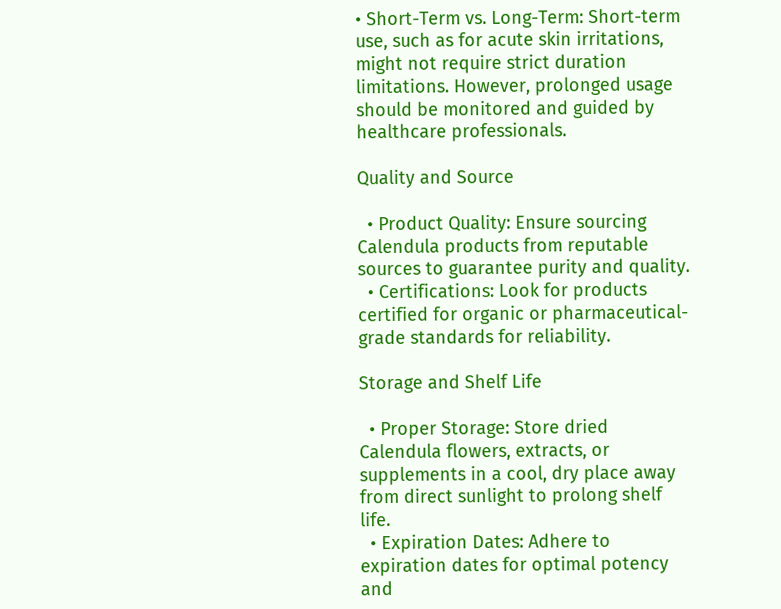• Short-Term vs. Long-Term: Short-term use, such as for acute skin irritations, might not require strict duration limitations. However, prolonged usage should be monitored and guided by healthcare professionals.

Quality and Source

  • Product Quality: Ensure sourcing Calendula products from reputable sources to guarantee purity and quality.
  • Certifications: Look for products certified for organic or pharmaceutical-grade standards for reliability.

Storage and Shelf Life

  • Proper Storage: Store dried Calendula flowers, extracts, or supplements in a cool, dry place away from direct sunlight to prolong shelf life.
  • Expiration Dates: Adhere to expiration dates for optimal potency and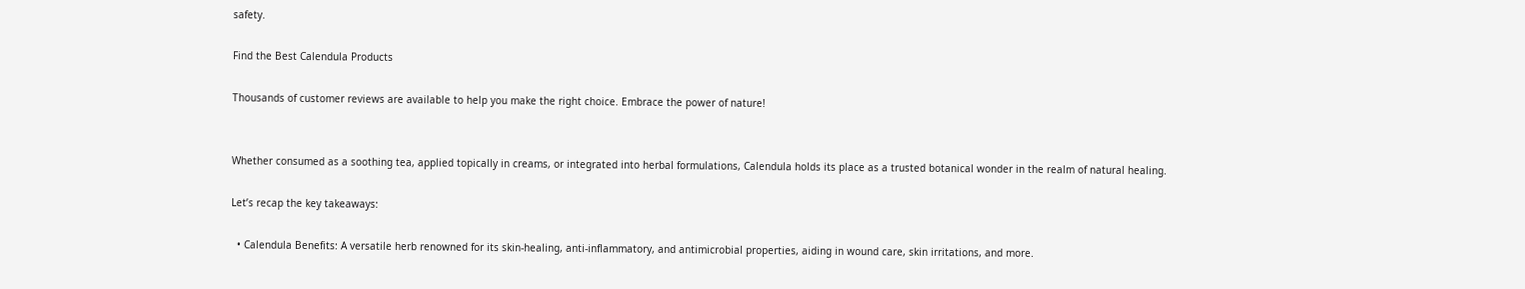safety.

Find the Best Calendula Products

Thousands of customer reviews are available to help you make the right choice. Embrace the power of nature!


Whether consumed as a soothing tea, applied topically in creams, or integrated into herbal formulations, Calendula holds its place as a trusted botanical wonder in the realm of natural healing.

Let’s recap the key takeaways:

  • Calendula Benefits: A versatile herb renowned for its skin-healing, anti-inflammatory, and antimicrobial properties, aiding in wound care, skin irritations, and more.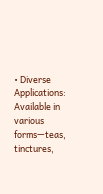• Diverse Applications: Available in various forms—teas, tinctures,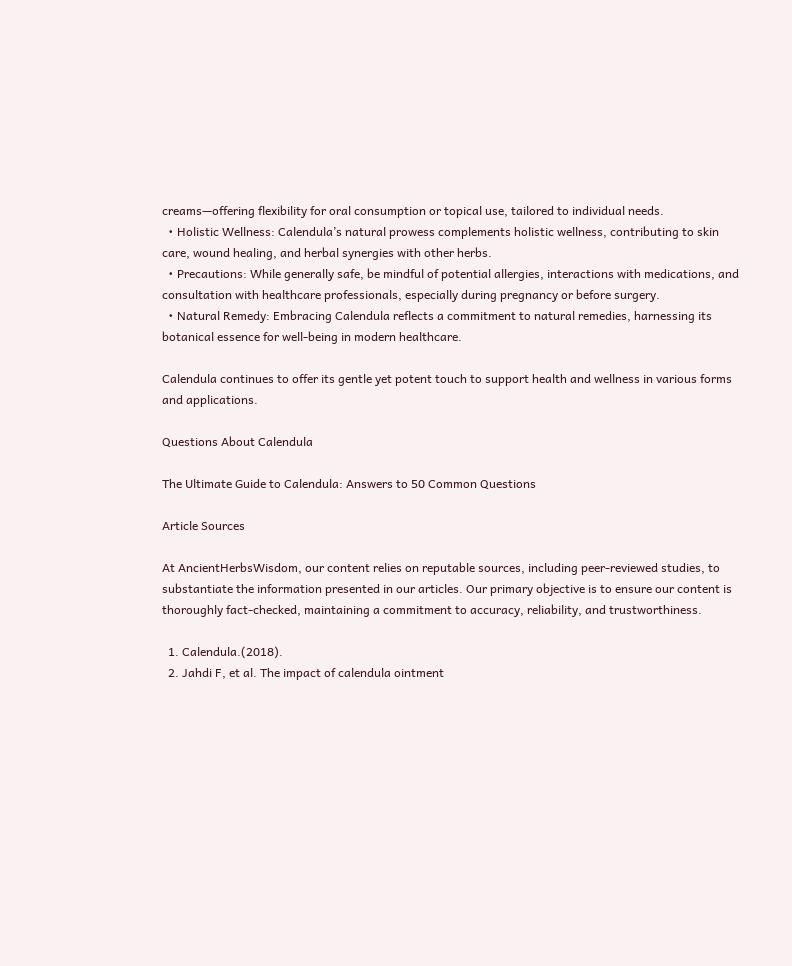creams—offering flexibility for oral consumption or topical use, tailored to individual needs.
  • Holistic Wellness: Calendula’s natural prowess complements holistic wellness, contributing to skin care, wound healing, and herbal synergies with other herbs.
  • Precautions: While generally safe, be mindful of potential allergies, interactions with medications, and consultation with healthcare professionals, especially during pregnancy or before surgery.
  • Natural Remedy: Embracing Calendula reflects a commitment to natural remedies, harnessing its botanical essence for well-being in modern healthcare.

Calendula continues to offer its gentle yet potent touch to support health and wellness in various forms and applications.

Questions About Calendula

The Ultimate Guide to Calendula: Answers to 50 Common Questions

Article Sources

At AncientHerbsWisdom, our content relies on reputable sources, including peer-reviewed studies, to substantiate the information presented in our articles. Our primary objective is to ensure our content is thoroughly fact-checked, maintaining a commitment to accuracy, reliability, and trustworthiness.

  1. Calendula.(2018).
  2. Jahdi F, et al. The impact of calendula ointment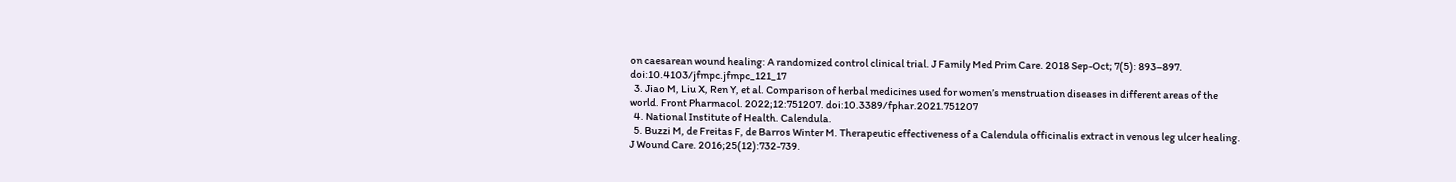on caesarean wound healing: A randomized control clinical trial. J Family Med Prim Care. 2018 Sep-Oct; 7(5): 893–897. doi:10.4103/jfmpc.jfmpc_121_17
  3. Jiao M, Liu X, Ren Y, et al. Comparison of herbal medicines used for women’s menstruation diseases in different areas of the world. Front Pharmacol. 2022;12:751207. doi:10.3389/fphar.2021.751207
  4. National Institute of Health. Calendula.
  5. Buzzi M, de Freitas F, de Barros Winter M. Therapeutic effectiveness of a Calendula officinalis extract in venous leg ulcer healing. J Wound Care. 2016;25(12):732-739.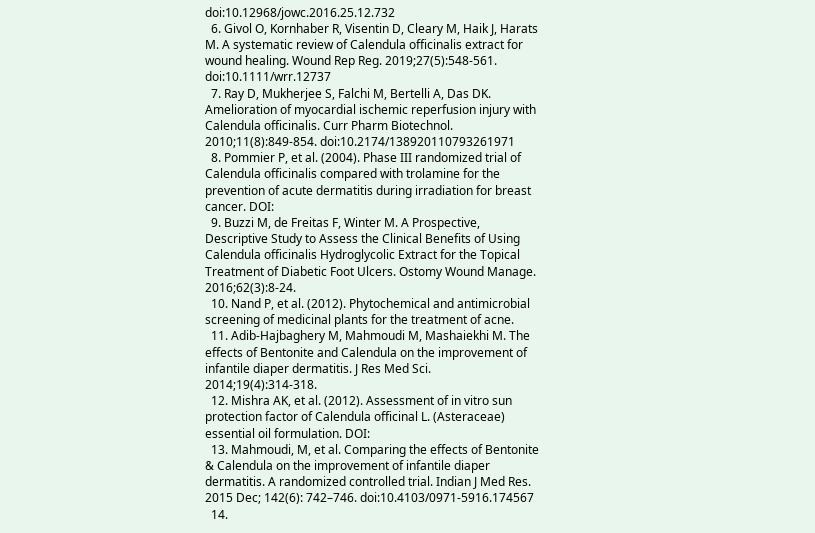doi:10.12968/jowc.2016.25.12.732
  6. Givol O, Kornhaber R, Visentin D, Cleary M, Haik J, Harats M. A systematic review of Calendula officinalis extract for wound healing. Wound Rep Reg. 2019;27(5):548-561. doi:10.1111/wrr.12737
  7. Ray D, Mukherjee S, Falchi M, Bertelli A, Das DK. Amelioration of myocardial ischemic reperfusion injury with Calendula officinalis. Curr Pharm Biotechnol. 2010;11(8):849-854. doi:10.2174/138920110793261971
  8. Pommier P, et al. (2004). Phase III randomized trial of Calendula officinalis compared with trolamine for the prevention of acute dermatitis during irradiation for breast cancer. DOI:
  9. Buzzi M, de Freitas F, Winter M. A Prospective, Descriptive Study to Assess the Clinical Benefits of Using Calendula officinalis Hydroglycolic Extract for the Topical Treatment of Diabetic Foot Ulcers. Ostomy Wound Manage. 2016;62(3):8-24.
  10. Nand P, et al. (2012). Phytochemical and antimicrobial screening of medicinal plants for the treatment of acne.
  11. Adib-Hajbaghery M, Mahmoudi M, Mashaiekhi M. The effects of Bentonite and Calendula on the improvement of infantile diaper dermatitis. J Res Med Sci. 2014;19(4):314-318.
  12. Mishra AK, et al. (2012). Assessment of in vitro sun protection factor of Calendula officinal L. (Asteraceae) essential oil formulation. DOI:
  13. Mahmoudi, M, et al. Comparing the effects of Bentonite & Calendula on the improvement of infantile diaper dermatitis. A randomized controlled trial. Indian J Med Res. 2015 Dec; 142(6): 742–746. doi:10.4103/0971-5916.174567
  14.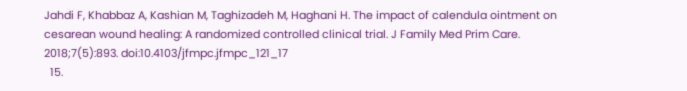Jahdi F, Khabbaz A, Kashian M, Taghizadeh M, Haghani H. The impact of calendula ointment on cesarean wound healing: A randomized controlled clinical trial. J Family Med Prim Care. 2018;7(5):893. doi:10.4103/jfmpc.jfmpc_121_17
  15.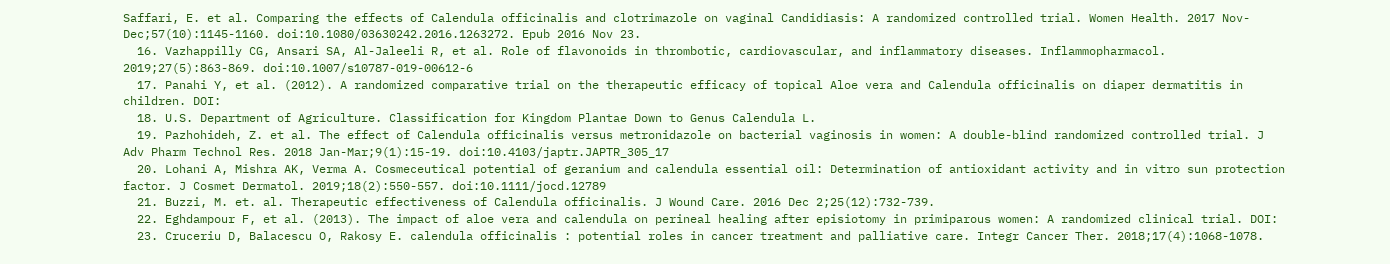Saffari, E. et al. Comparing the effects of Calendula officinalis and clotrimazole on vaginal Candidiasis: A randomized controlled trial. Women Health. 2017 Nov-Dec;57(10):1145-1160. doi:10.1080/03630242.2016.1263272. Epub 2016 Nov 23.
  16. Vazhappilly CG, Ansari SA, Al-Jaleeli R, et al. Role of flavonoids in thrombotic, cardiovascular, and inflammatory diseases. Inflammopharmacol. 2019;27(5):863-869. doi:10.1007/s10787-019-00612-6
  17. Panahi Y, et al. (2012). A randomized comparative trial on the therapeutic efficacy of topical Aloe vera and Calendula officinalis on diaper dermatitis in children. DOI:
  18. U.S. Department of Agriculture. Classification for Kingdom Plantae Down to Genus Calendula L.
  19. Pazhohideh, Z. et al. The effect of Calendula officinalis versus metronidazole on bacterial vaginosis in women: A double-blind randomized controlled trial. J Adv Pharm Technol Res. 2018 Jan-Mar;9(1):15-19. doi:10.4103/japtr.JAPTR_305_17
  20. Lohani A, Mishra AK, Verma A. Cosmeceutical potential of geranium and calendula essential oil: Determination of antioxidant activity and in vitro sun protection factor. J Cosmet Dermatol. 2019;18(2):550-557. doi:10.1111/jocd.12789
  21. Buzzi, M. et. al. Therapeutic effectiveness of Calendula officinalis. J Wound Care. 2016 Dec 2;25(12):732-739.
  22. Eghdampour F, et al. (2013). The impact of aloe vera and calendula on perineal healing after episiotomy in primiparous women: A randomized clinical trial. DOI:
  23. Cruceriu D, Balacescu O, Rakosy E. calendula officinalis : potential roles in cancer treatment and palliative care. Integr Cancer Ther. 2018;17(4):1068-1078.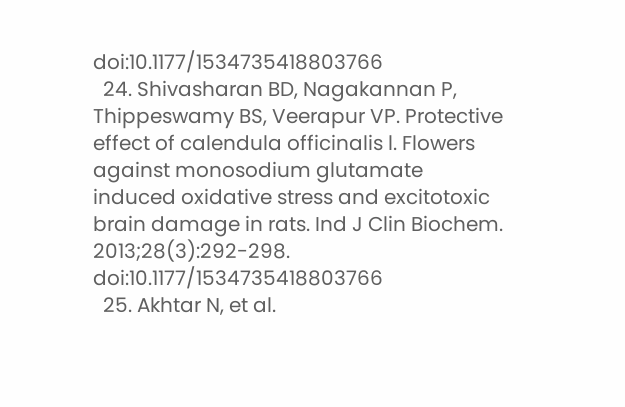doi:10.1177/1534735418803766
  24. Shivasharan BD, Nagakannan P, Thippeswamy BS, Veerapur VP. Protective effect of calendula officinalis l. Flowers against monosodium glutamate induced oxidative stress and excitotoxic brain damage in rats. Ind J Clin Biochem. 2013;28(3):292-298. doi:10.1177/1534735418803766
  25. Akhtar N, et al.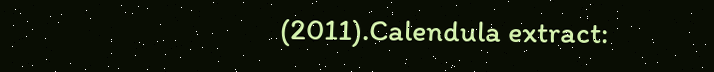(2011).Calendula extract: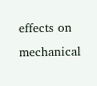effects on mechanical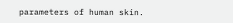parameters of human skin.